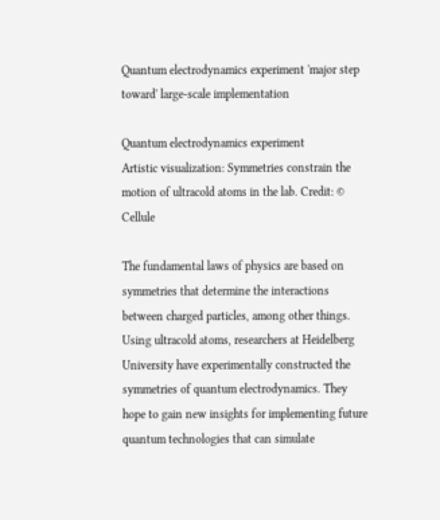Quantum electrodynamics experiment 'major step toward' large-scale implementation

Quantum electrodynamics experiment
Artistic visualization: Symmetries constrain the motion of ultracold atoms in the lab. Credit: © Cellule

The fundamental laws of physics are based on symmetries that determine the interactions between charged particles, among other things. Using ultracold atoms, researchers at Heidelberg University have experimentally constructed the symmetries of quantum electrodynamics. They hope to gain new insights for implementing future quantum technologies that can simulate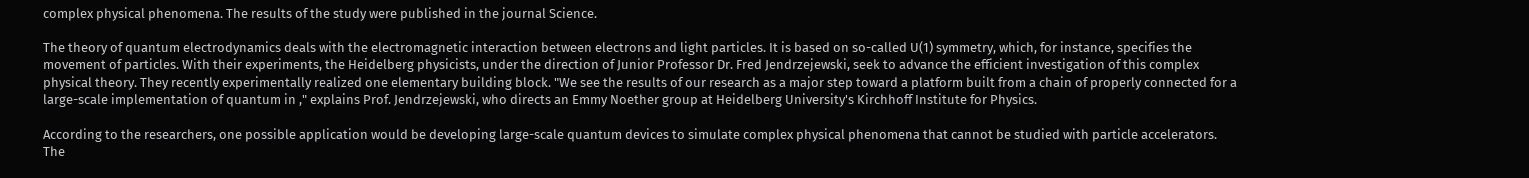complex physical phenomena. The results of the study were published in the journal Science.

The theory of quantum electrodynamics deals with the electromagnetic interaction between electrons and light particles. It is based on so-called U(1) symmetry, which, for instance, specifies the movement of particles. With their experiments, the Heidelberg physicists, under the direction of Junior Professor Dr. Fred Jendrzejewski, seek to advance the efficient investigation of this complex physical theory. They recently experimentally realized one elementary building block. "We see the results of our research as a major step toward a platform built from a chain of properly connected for a large-scale implementation of quantum in ," explains Prof. Jendrzejewski, who directs an Emmy Noether group at Heidelberg University's Kirchhoff Institute for Physics.

According to the researchers, one possible application would be developing large-scale quantum devices to simulate complex physical phenomena that cannot be studied with particle accelerators. The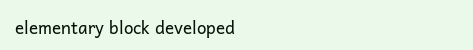elementary block developed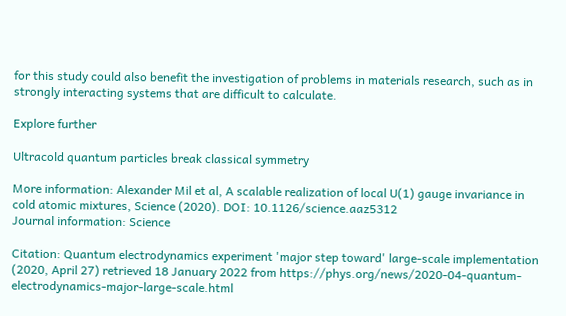for this study could also benefit the investigation of problems in materials research, such as in strongly interacting systems that are difficult to calculate.

Explore further

Ultracold quantum particles break classical symmetry

More information: Alexander Mil et al, A scalable realization of local U(1) gauge invariance in cold atomic mixtures, Science (2020). DOI: 10.1126/science.aaz5312
Journal information: Science

Citation: Quantum electrodynamics experiment 'major step toward' large-scale implementation (2020, April 27) retrieved 18 January 2022 from https://phys.org/news/2020-04-quantum-electrodynamics-major-large-scale.html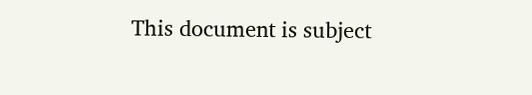This document is subject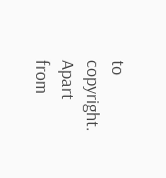to copyright. Apart from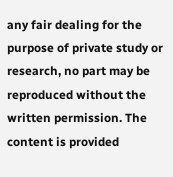any fair dealing for the purpose of private study or research, no part may be reproduced without the written permission. The content is provided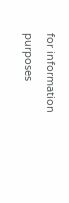for information purposes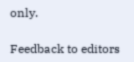only.

Feedback to editors